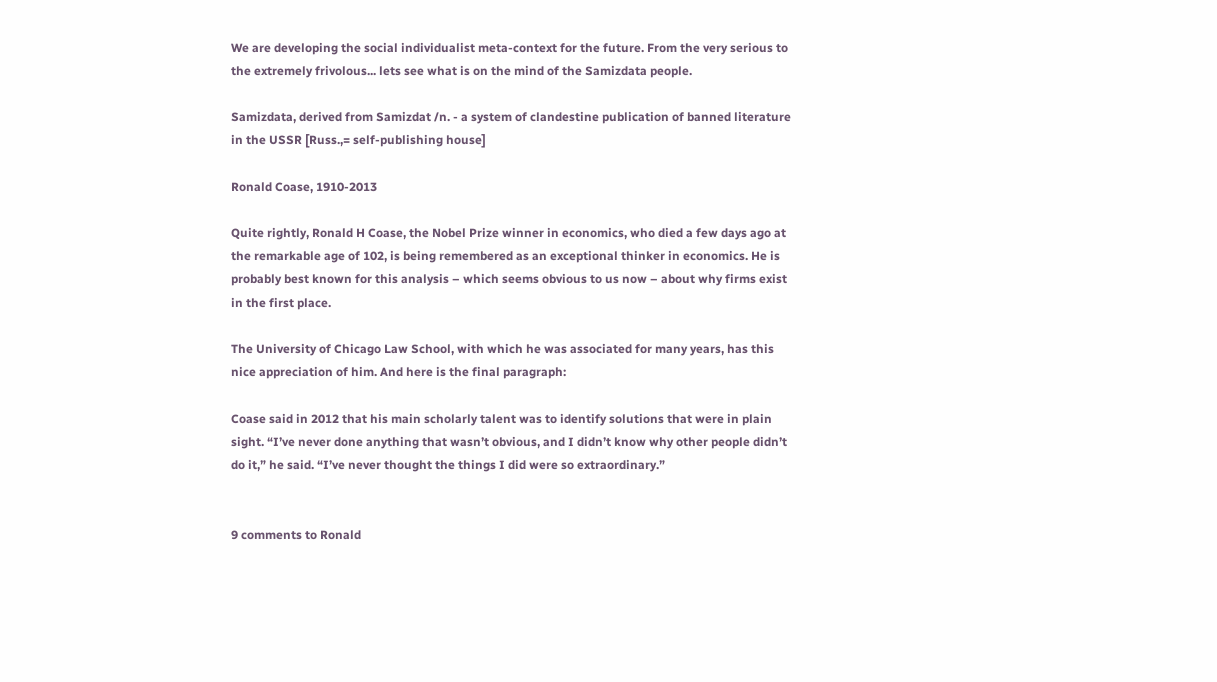We are developing the social individualist meta-context for the future. From the very serious to the extremely frivolous... lets see what is on the mind of the Samizdata people.

Samizdata, derived from Samizdat /n. - a system of clandestine publication of banned literature in the USSR [Russ.,= self-publishing house]

Ronald Coase, 1910-2013

Quite rightly, Ronald H Coase, the Nobel Prize winner in economics, who died a few days ago at the remarkable age of 102, is being remembered as an exceptional thinker in economics. He is probably best known for this analysis – which seems obvious to us now – about why firms exist in the first place.

The University of Chicago Law School, with which he was associated for many years, has this nice appreciation of him. And here is the final paragraph:

Coase said in 2012 that his main scholarly talent was to identify solutions that were in plain sight. “I’ve never done anything that wasn’t obvious, and I didn’t know why other people didn’t do it,” he said. “I’ve never thought the things I did were so extraordinary.”


9 comments to Ronald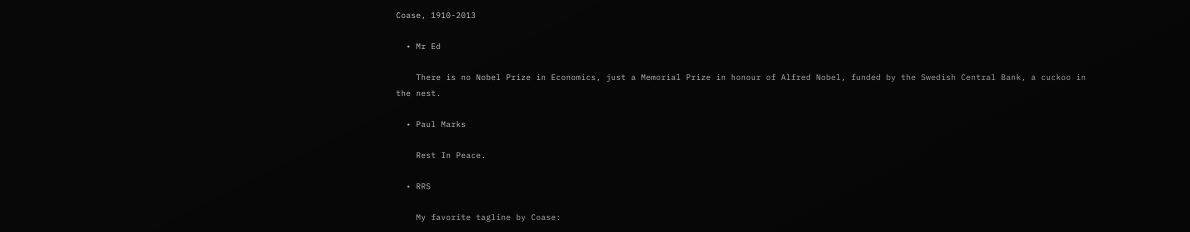Coase, 1910-2013

  • Mr Ed

    There is no Nobel Prize in Economics, just a Memorial Prize in honour of Alfred Nobel, funded by the Swedish Central Bank, a cuckoo in the nest.

  • Paul Marks

    Rest In Peace.

  • RRS

    My favorite tagline by Coase: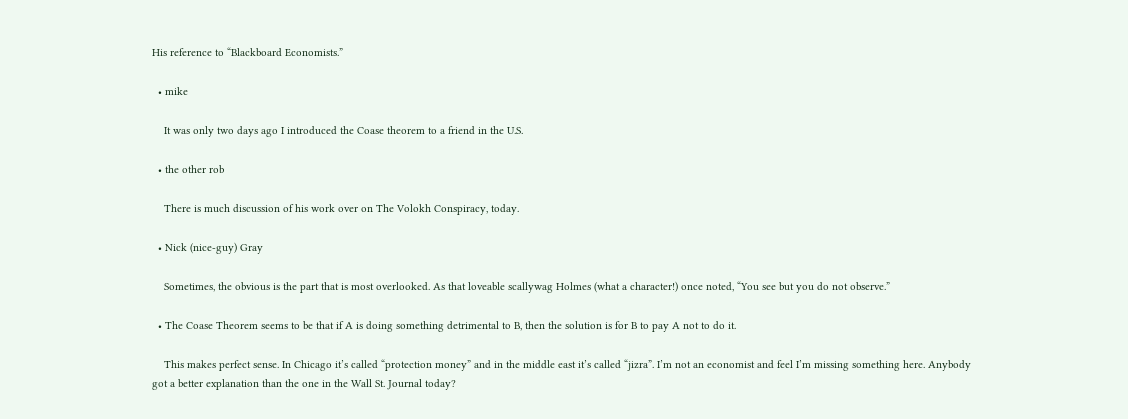His reference to “Blackboard Economists.”

  • mike

    It was only two days ago I introduced the Coase theorem to a friend in the U.S.

  • the other rob

    There is much discussion of his work over on The Volokh Conspiracy, today.

  • Nick (nice-guy) Gray

    Sometimes, the obvious is the part that is most overlooked. As that loveable scallywag Holmes (what a character!) once noted, “You see but you do not observe.”

  • The Coase Theorem seems to be that if A is doing something detrimental to B, then the solution is for B to pay A not to do it.

    This makes perfect sense. In Chicago it’s called “protection money” and in the middle east it’s called “jizra”. I’m not an economist and feel I’m missing something here. Anybody got a better explanation than the one in the Wall St. Journal today?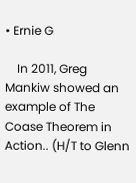• Ernie G

    In 2011, Greg Mankiw showed an example of The Coase Theorem in Action.. (H/T to Glenn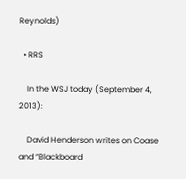Reynolds)

  • RRS

    In the WSJ today (September 4, 2013):

    David Henderson writes on Coase and “Blackboard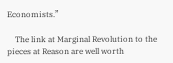Economists.”

    The link at Marginal Revolution to the pieces at Reason are well worth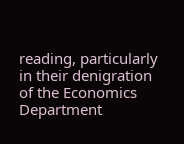reading, particularly in their denigration of the Economics Department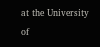at the University of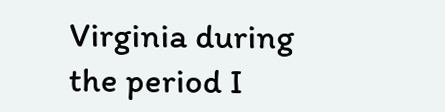Virginia during the period I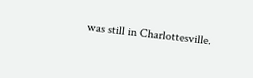was still in Charlottesville.